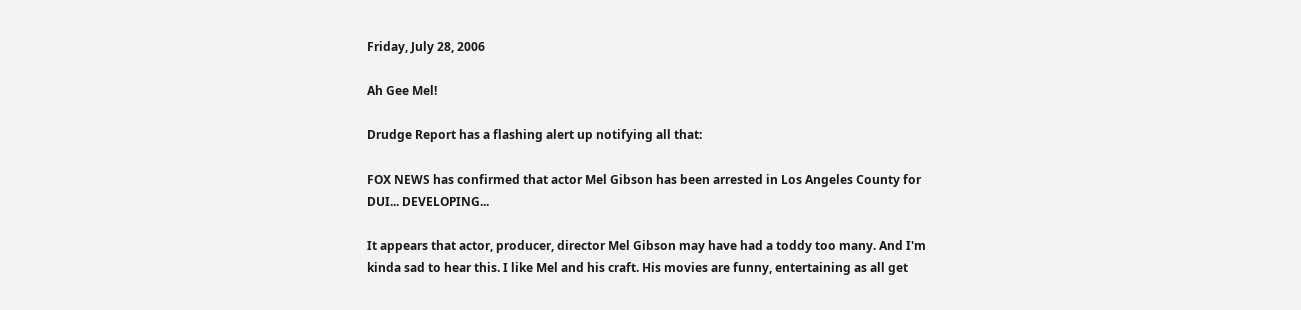Friday, July 28, 2006

Ah Gee Mel!

Drudge Report has a flashing alert up notifying all that:

FOX NEWS has confirmed that actor Mel Gibson has been arrested in Los Angeles County for DUI... DEVELOPING...

It appears that actor, producer, director Mel Gibson may have had a toddy too many. And I'm kinda sad to hear this. I like Mel and his craft. His movies are funny, entertaining as all get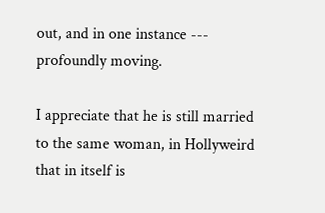out, and in one instance --- profoundly moving.

I appreciate that he is still married to the same woman, in Hollyweird that in itself is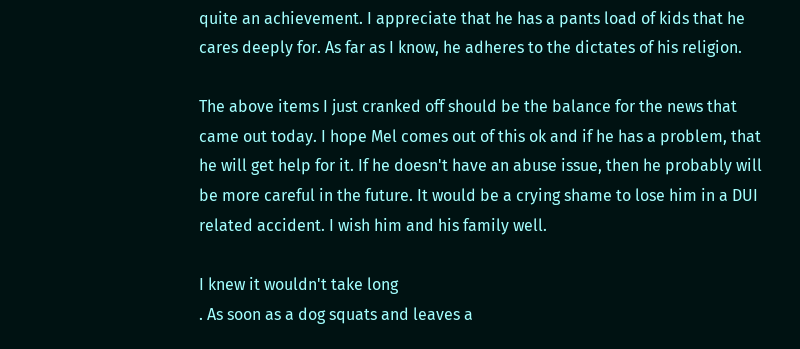quite an achievement. I appreciate that he has a pants load of kids that he cares deeply for. As far as I know, he adheres to the dictates of his religion.

The above items I just cranked off should be the balance for the news that came out today. I hope Mel comes out of this ok and if he has a problem, that he will get help for it. If he doesn't have an abuse issue, then he probably will be more careful in the future. It would be a crying shame to lose him in a DUI related accident. I wish him and his family well.

I knew it wouldn't take long
. As soon as a dog squats and leaves a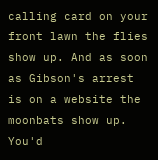calling card on your front lawn the flies show up. And as soon as Gibson's arrest is on a website the moonbats show up. You'd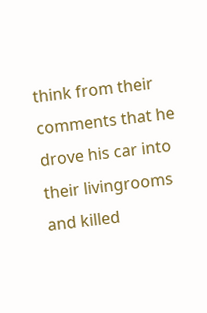think from their comments that he drove his car into their livingrooms and killed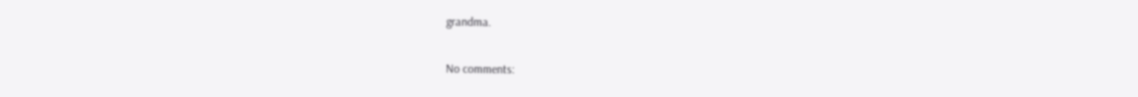grandma.

No comments: